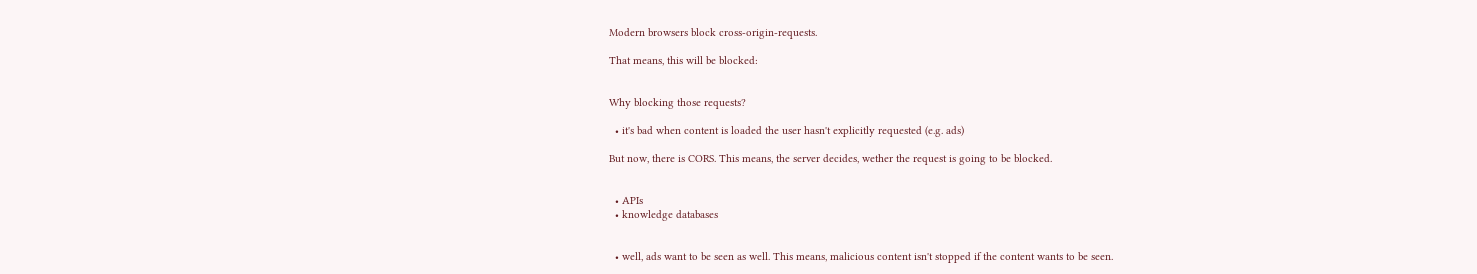Modern browsers block cross-origin-requests.

That means, this will be blocked:


Why blocking those requests?

  • it's bad when content is loaded the user hasn't explicitly requested (e.g. ads)

But now, there is CORS. This means, the server decides, wether the request is going to be blocked.


  • APIs
  • knowledge databases


  • well, ads want to be seen as well. This means, malicious content isn't stopped if the content wants to be seen.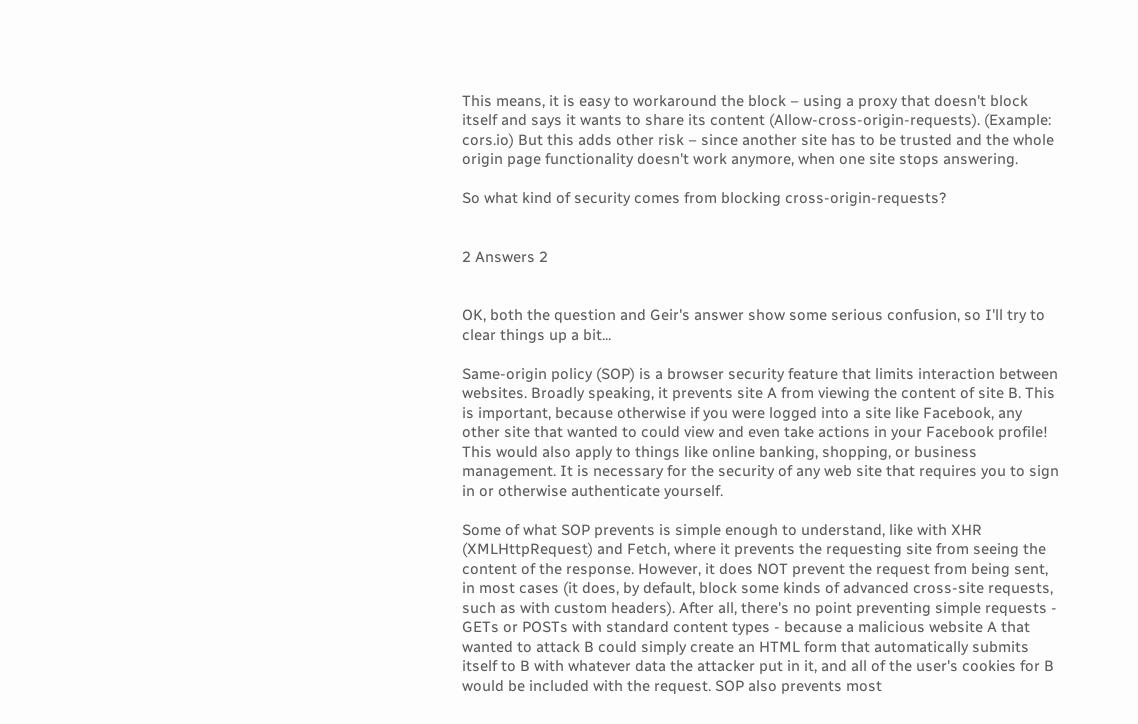This means, it is easy to workaround the block – using a proxy that doesn't block itself and says it wants to share its content (Allow-cross-origin-requests). (Example: cors.io) But this adds other risk – since another site has to be trusted and the whole origin page functionality doesn't work anymore, when one site stops answering.

So what kind of security comes from blocking cross-origin-requests?


2 Answers 2


OK, both the question and Geir's answer show some serious confusion, so I'll try to clear things up a bit...

Same-origin policy (SOP) is a browser security feature that limits interaction between websites. Broadly speaking, it prevents site A from viewing the content of site B. This is important, because otherwise if you were logged into a site like Facebook, any other site that wanted to could view and even take actions in your Facebook profile! This would also apply to things like online banking, shopping, or business management. It is necessary for the security of any web site that requires you to sign in or otherwise authenticate yourself.

Some of what SOP prevents is simple enough to understand, like with XHR (XMLHttpRequest) and Fetch, where it prevents the requesting site from seeing the content of the response. However, it does NOT prevent the request from being sent, in most cases (it does, by default, block some kinds of advanced cross-site requests, such as with custom headers). After all, there's no point preventing simple requests - GETs or POSTs with standard content types - because a malicious website A that wanted to attack B could simply create an HTML form that automatically submits itself to B with whatever data the attacker put in it, and all of the user's cookies for B would be included with the request. SOP also prevents most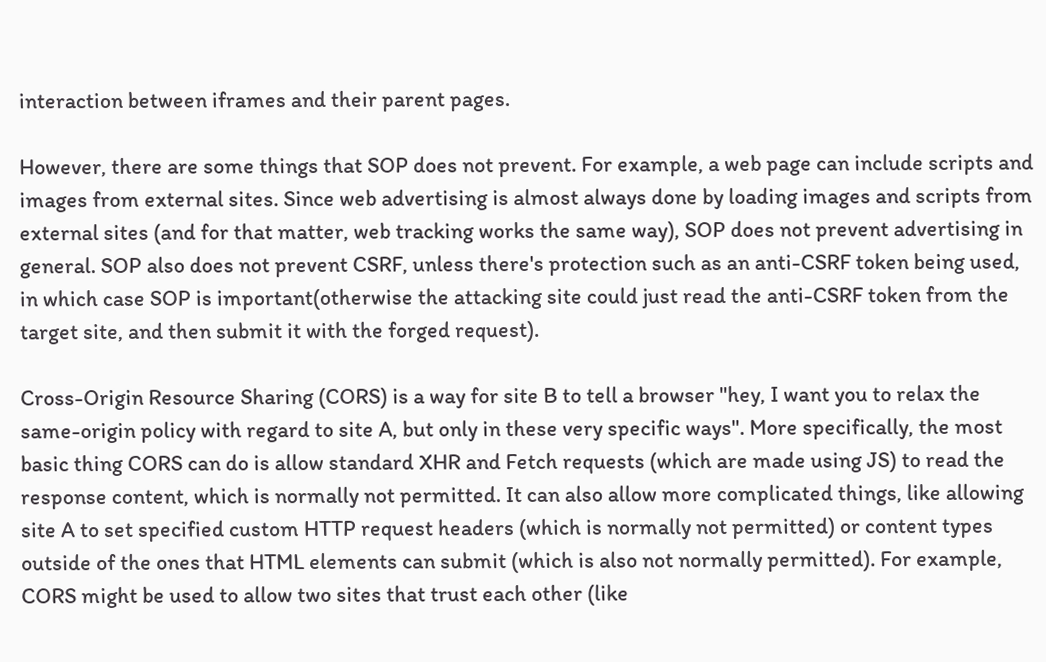interaction between iframes and their parent pages.

However, there are some things that SOP does not prevent. For example, a web page can include scripts and images from external sites. Since web advertising is almost always done by loading images and scripts from external sites (and for that matter, web tracking works the same way), SOP does not prevent advertising in general. SOP also does not prevent CSRF, unless there's protection such as an anti-CSRF token being used, in which case SOP is important(otherwise the attacking site could just read the anti-CSRF token from the target site, and then submit it with the forged request).

Cross-Origin Resource Sharing (CORS) is a way for site B to tell a browser "hey, I want you to relax the same-origin policy with regard to site A, but only in these very specific ways". More specifically, the most basic thing CORS can do is allow standard XHR and Fetch requests (which are made using JS) to read the response content, which is normally not permitted. It can also allow more complicated things, like allowing site A to set specified custom HTTP request headers (which is normally not permitted) or content types outside of the ones that HTML elements can submit (which is also not normally permitted). For example, CORS might be used to allow two sites that trust each other (like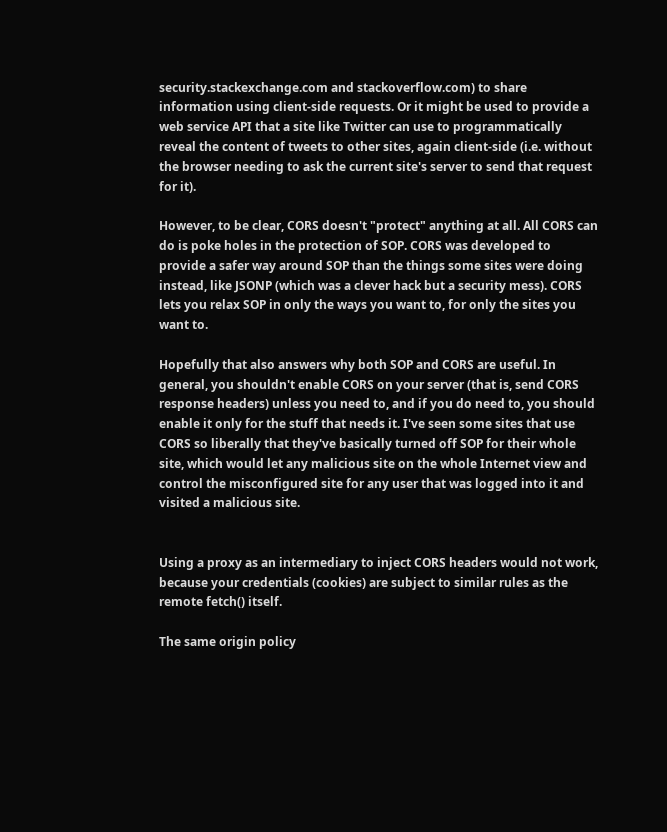security.stackexchange.com and stackoverflow.com) to share information using client-side requests. Or it might be used to provide a web service API that a site like Twitter can use to programmatically reveal the content of tweets to other sites, again client-side (i.e. without the browser needing to ask the current site's server to send that request for it).

However, to be clear, CORS doesn't "protect" anything at all. All CORS can do is poke holes in the protection of SOP. CORS was developed to provide a safer way around SOP than the things some sites were doing instead, like JSONP (which was a clever hack but a security mess). CORS lets you relax SOP in only the ways you want to, for only the sites you want to.

Hopefully that also answers why both SOP and CORS are useful. In general, you shouldn't enable CORS on your server (that is, send CORS response headers) unless you need to, and if you do need to, you should enable it only for the stuff that needs it. I've seen some sites that use CORS so liberally that they've basically turned off SOP for their whole site, which would let any malicious site on the whole Internet view and control the misconfigured site for any user that was logged into it and visited a malicious site.


Using a proxy as an intermediary to inject CORS headers would not work, because your credentials (cookies) are subject to similar rules as the remote fetch() itself.

The same origin policy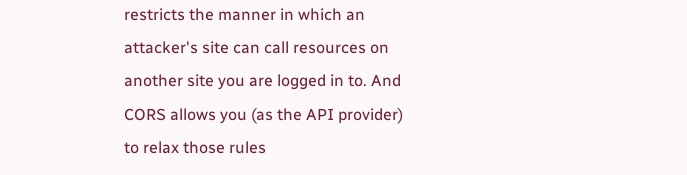restricts the manner in which an attacker's site can call resources on another site you are logged in to. And CORS allows you (as the API provider) to relax those rules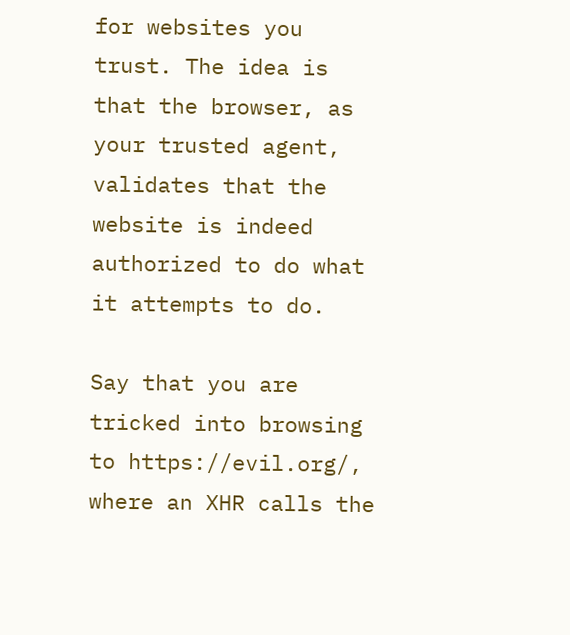for websites you trust. The idea is that the browser, as your trusted agent, validates that the website is indeed authorized to do what it attempts to do.

Say that you are tricked into browsing to https://evil.org/, where an XHR calls the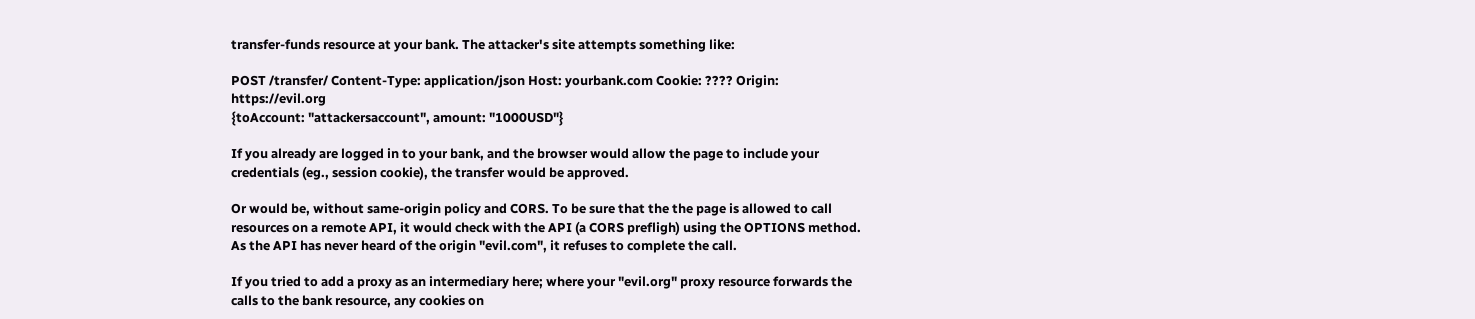transfer-funds resource at your bank. The attacker's site attempts something like:

POST /transfer/ Content-Type: application/json Host: yourbank.com Cookie: ???? Origin: https://evil.org
{toAccount: "attackersaccount", amount: "1000USD"}

If you already are logged in to your bank, and the browser would allow the page to include your credentials (eg., session cookie), the transfer would be approved.

Or would be, without same-origin policy and CORS. To be sure that the the page is allowed to call resources on a remote API, it would check with the API (a CORS prefligh) using the OPTIONS method. As the API has never heard of the origin "evil.com", it refuses to complete the call.

If you tried to add a proxy as an intermediary here; where your "evil.org" proxy resource forwards the calls to the bank resource, any cookies on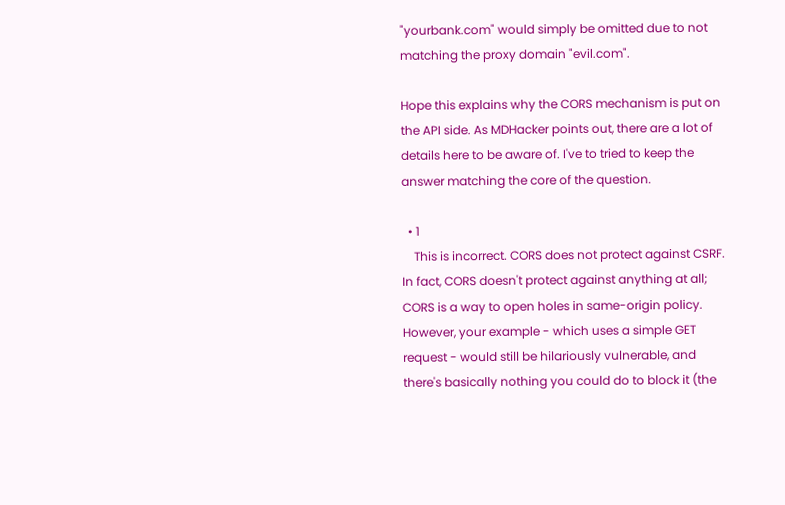"yourbank.com" would simply be omitted due to not matching the proxy domain "evil.com".

Hope this explains why the CORS mechanism is put on the API side. As MDHacker points out, there are a lot of details here to be aware of. I've to tried to keep the answer matching the core of the question.

  • 1
    This is incorrect. CORS does not protect against CSRF. In fact, CORS doesn't protect against anything at all; CORS is a way to open holes in same-origin policy. However, your example - which uses a simple GET request - would still be hilariously vulnerable, and there's basically nothing you could do to block it (the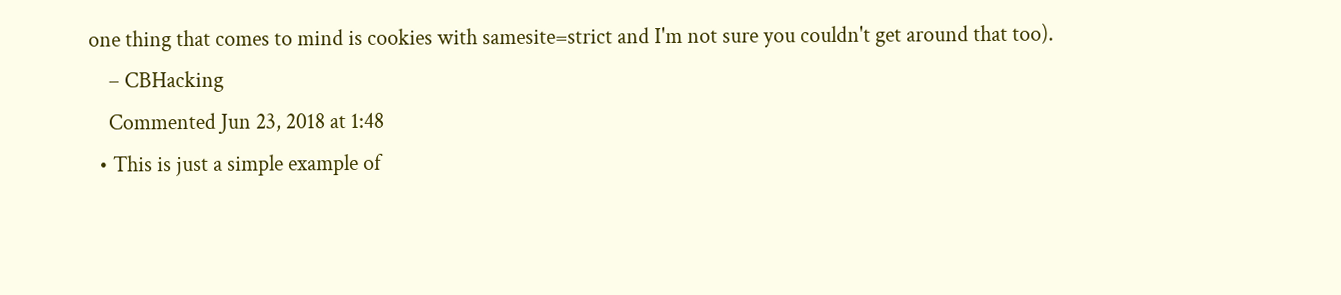one thing that comes to mind is cookies with samesite=strict and I'm not sure you couldn't get around that too).
    – CBHacking
    Commented Jun 23, 2018 at 1:48
  • This is just a simple example of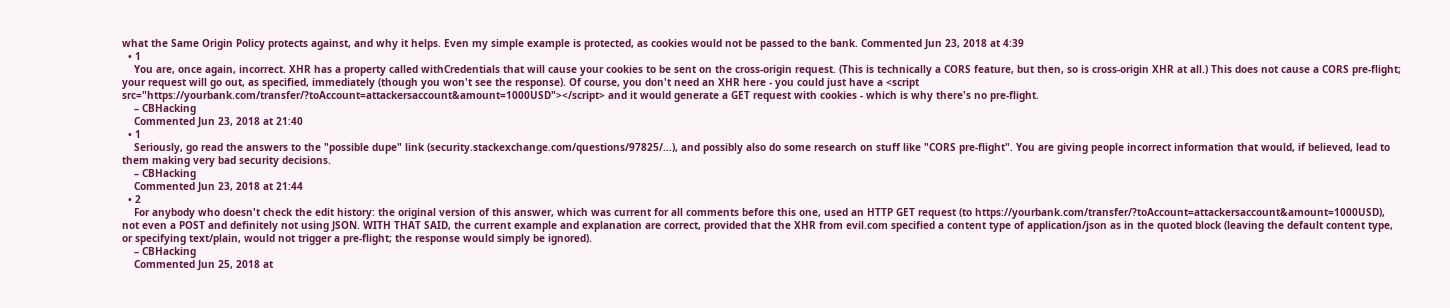what the Same Origin Policy protects against, and why it helps. Even my simple example is protected, as cookies would not be passed to the bank. Commented Jun 23, 2018 at 4:39
  • 1
    You are, once again, incorrect. XHR has a property called withCredentials that will cause your cookies to be sent on the cross-origin request. (This is technically a CORS feature, but then, so is cross-origin XHR at all.) This does not cause a CORS pre-flight; your request will go out, as specified, immediately (though you won't see the response). Of course, you don't need an XHR here - you could just have a <script src="https://yourbank.com/transfer/?toAccount=attackersaccount&amount=1000USD"></script> and it would generate a GET request with cookies - which is why there's no pre-flight.
    – CBHacking
    Commented Jun 23, 2018 at 21:40
  • 1
    Seriously, go read the answers to the "possible dupe" link (security.stackexchange.com/questions/97825/…), and possibly also do some research on stuff like "CORS pre-flight". You are giving people incorrect information that would, if believed, lead to them making very bad security decisions.
    – CBHacking
    Commented Jun 23, 2018 at 21:44
  • 2
    For anybody who doesn't check the edit history: the original version of this answer, which was current for all comments before this one, used an HTTP GET request (to https://yourbank.com/transfer/?toAccount=attackersaccount&amount=1000USD), not even a POST and definitely not using JSON. WITH THAT SAID, the current example and explanation are correct, provided that the XHR from evil.com specified a content type of application/json as in the quoted block (leaving the default content type, or specifying text/plain, would not trigger a pre-flight; the response would simply be ignored).
    – CBHacking
    Commented Jun 25, 2018 at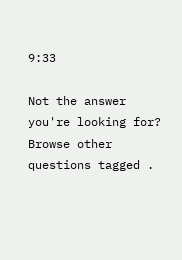9:33

Not the answer you're looking for? Browse other questions tagged .